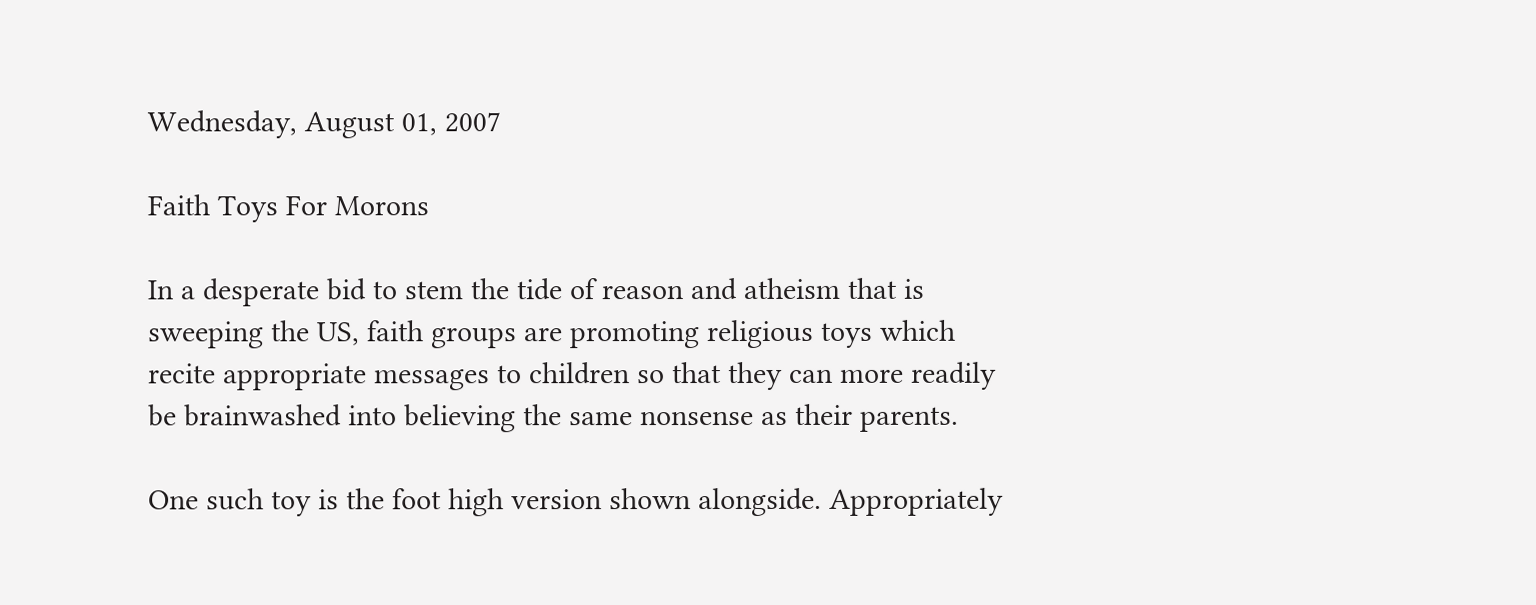Wednesday, August 01, 2007

Faith Toys For Morons

In a desperate bid to stem the tide of reason and atheism that is sweeping the US, faith groups are promoting religious toys which recite appropriate messages to children so that they can more readily be brainwashed into believing the same nonsense as their parents.

One such toy is the foot high version shown alongside. Appropriately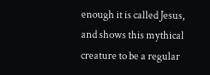enough it is called Jesus, and shows this mythical creature to be a regular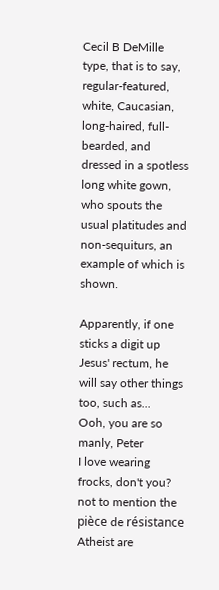Cecil B DeMille type, that is to say, regular-featured, white, Caucasian, long-haired, full-bearded, and dressed in a spotless long white gown, who spouts the usual platitudes and non-sequiturs, an example of which is shown.

Apparently, if one sticks a digit up Jesus' rectum, he will say other things too, such as...
Ooh, you are so manly, Peter
I love wearing frocks, don't you?
not to mention the pièce de résistance
Atheist are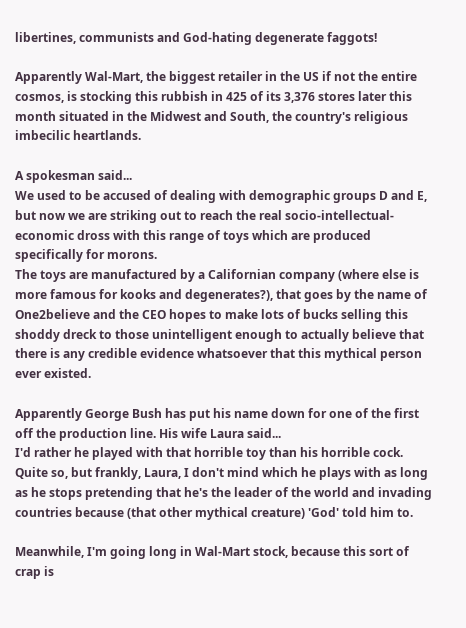libertines, communists and God-hating degenerate faggots!

Apparently Wal-Mart, the biggest retailer in the US if not the entire cosmos, is stocking this rubbish in 425 of its 3,376 stores later this month situated in the Midwest and South, the country's religious imbecilic heartlands.

A spokesman said...
We used to be accused of dealing with demographic groups D and E, but now we are striking out to reach the real socio-intellectual-economic dross with this range of toys which are produced specifically for morons.
The toys are manufactured by a Californian company (where else is more famous for kooks and degenerates?), that goes by the name of One2believe and the CEO hopes to make lots of bucks selling this shoddy dreck to those unintelligent enough to actually believe that there is any credible evidence whatsoever that this mythical person ever existed.

Apparently George Bush has put his name down for one of the first off the production line. His wife Laura said...
I'd rather he played with that horrible toy than his horrible cock.
Quite so, but frankly, Laura, I don't mind which he plays with as long as he stops pretending that he's the leader of the world and invading countries because (that other mythical creature) 'God' told him to.

Meanwhile, I'm going long in Wal-Mart stock, because this sort of crap is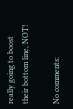really going to boost their bottom line, NOT!

No comments: